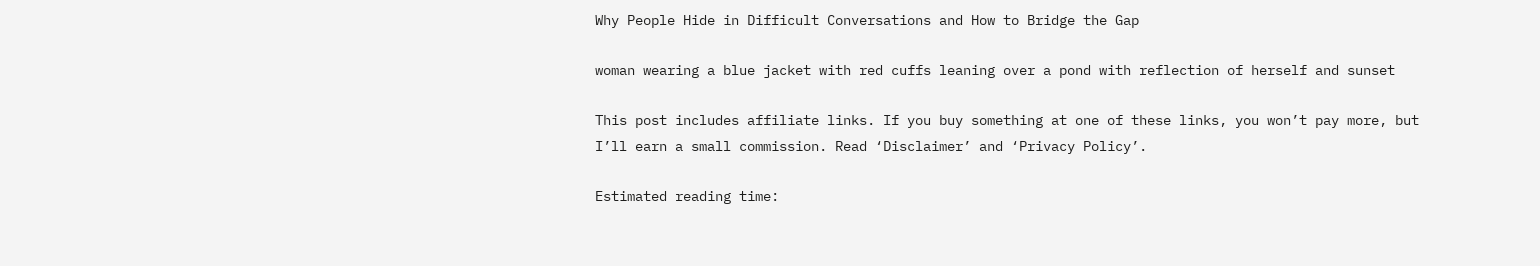Why People Hide in Difficult Conversations and How to Bridge the Gap

woman wearing a blue jacket with red cuffs leaning over a pond with reflection of herself and sunset

This post includes affiliate links. If you buy something at one of these links, you won’t pay more, but I’ll earn a small commission. Read ‘Disclaimer’ and ‘Privacy Policy’.

Estimated reading time: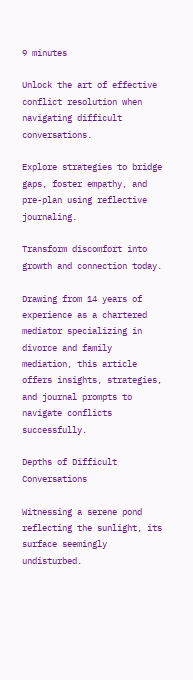9 minutes

Unlock the art of effective conflict resolution when navigating difficult conversations.

Explore strategies to bridge gaps, foster empathy, and pre-plan using reflective journaling.

Transform discomfort into growth and connection today.

Drawing from 14 years of experience as a chartered mediator specializing in divorce and family mediation, this article offers insights, strategies, and journal prompts to navigate conflicts successfully.

Depths of Difficult Conversations

Witnessing a serene pond reflecting the sunlight, its surface seemingly undisturbed.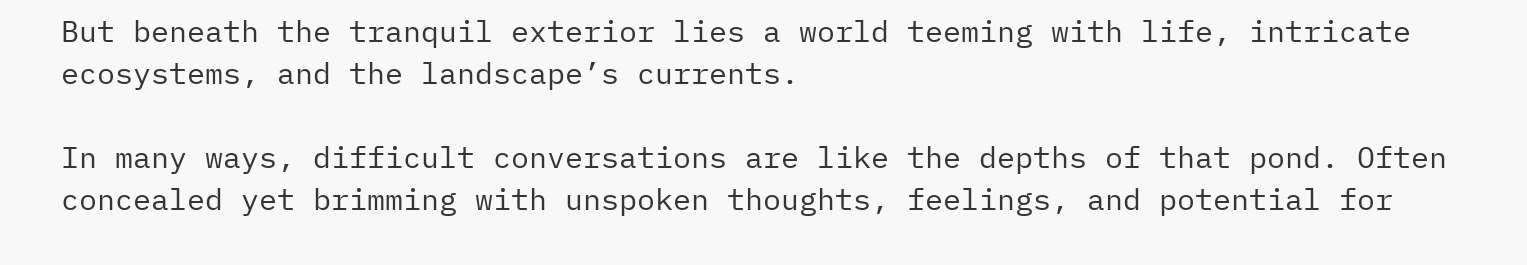But beneath the tranquil exterior lies a world teeming with life, intricate ecosystems, and the landscape’s currents.

In many ways, difficult conversations are like the depths of that pond. Often concealed yet brimming with unspoken thoughts, feelings, and potential for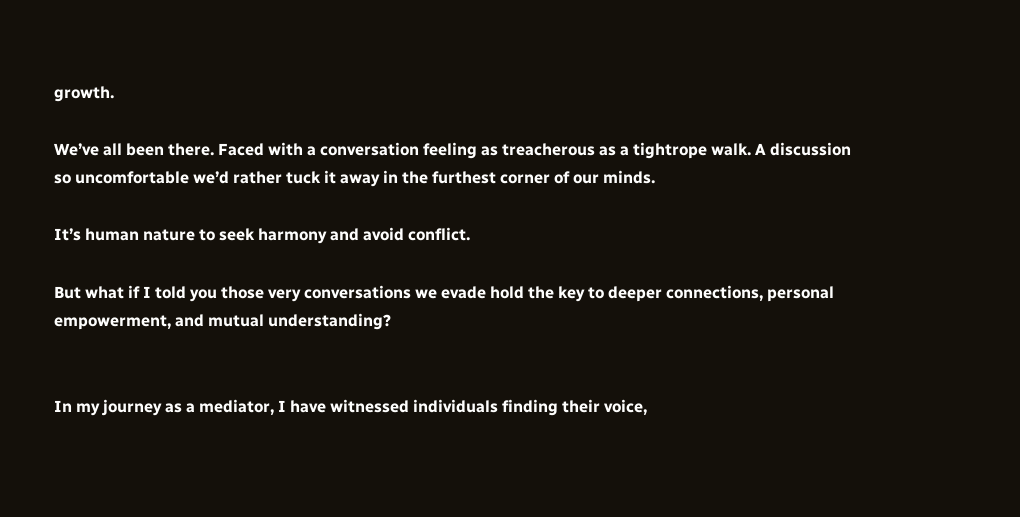growth.

We’ve all been there. Faced with a conversation feeling as treacherous as a tightrope walk. A discussion so uncomfortable we’d rather tuck it away in the furthest corner of our minds.

It’s human nature to seek harmony and avoid conflict.

But what if I told you those very conversations we evade hold the key to deeper connections, personal empowerment, and mutual understanding?


In my journey as a mediator, I have witnessed individuals finding their voice,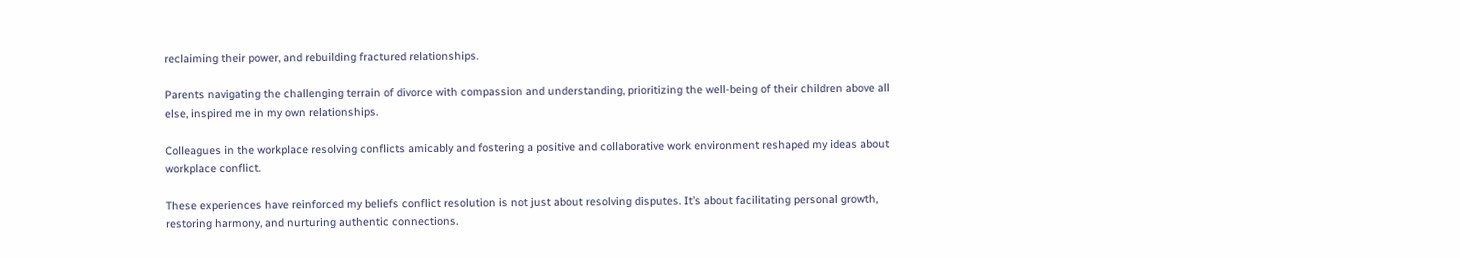reclaiming their power, and rebuilding fractured relationships.

Parents navigating the challenging terrain of divorce with compassion and understanding, prioritizing the well-being of their children above all else, inspired me in my own relationships.

Colleagues in the workplace resolving conflicts amicably and fostering a positive and collaborative work environment reshaped my ideas about workplace conflict.

These experiences have reinforced my beliefs conflict resolution is not just about resolving disputes. It’s about facilitating personal growth, restoring harmony, and nurturing authentic connections.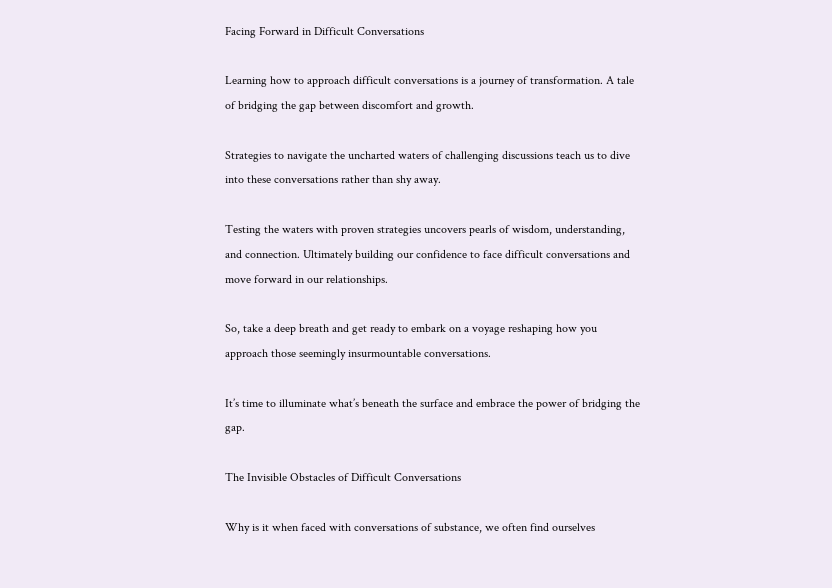Facing Forward in Difficult Conversations

Learning how to approach difficult conversations is a journey of transformation. A tale of bridging the gap between discomfort and growth.

Strategies to navigate the uncharted waters of challenging discussions teach us to dive into these conversations rather than shy away.

Testing the waters with proven strategies uncovers pearls of wisdom, understanding, and connection. Ultimately building our confidence to face difficult conversations and move forward in our relationships.

So, take a deep breath and get ready to embark on a voyage reshaping how you approach those seemingly insurmountable conversations.

It’s time to illuminate what’s beneath the surface and embrace the power of bridging the gap.

The Invisible Obstacles of Difficult Conversations

Why is it when faced with conversations of substance, we often find ourselves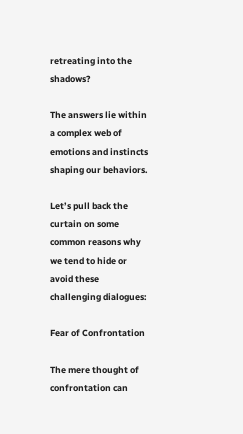retreating into the shadows?

The answers lie within a complex web of emotions and instincts shaping our behaviors.

Let’s pull back the curtain on some common reasons why we tend to hide or avoid these challenging dialogues:

Fear of Confrontation

The mere thought of confrontation can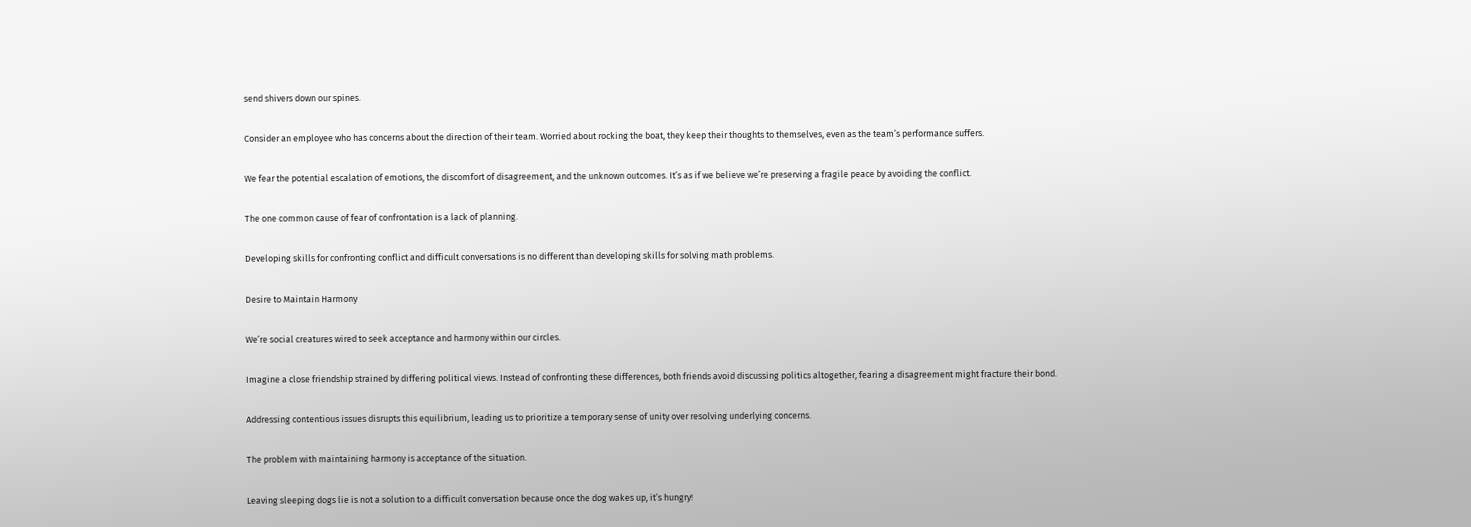send shivers down our spines.

Consider an employee who has concerns about the direction of their team. Worried about rocking the boat, they keep their thoughts to themselves, even as the team’s performance suffers.

We fear the potential escalation of emotions, the discomfort of disagreement, and the unknown outcomes. It’s as if we believe we’re preserving a fragile peace by avoiding the conflict.

The one common cause of fear of confrontation is a lack of planning.

Developing skills for confronting conflict and difficult conversations is no different than developing skills for solving math problems.

Desire to Maintain Harmony

We’re social creatures wired to seek acceptance and harmony within our circles.

Imagine a close friendship strained by differing political views. Instead of confronting these differences, both friends avoid discussing politics altogether, fearing a disagreement might fracture their bond.

Addressing contentious issues disrupts this equilibrium, leading us to prioritize a temporary sense of unity over resolving underlying concerns.

The problem with maintaining harmony is acceptance of the situation.

Leaving sleeping dogs lie is not a solution to a difficult conversation because once the dog wakes up, it’s hungry!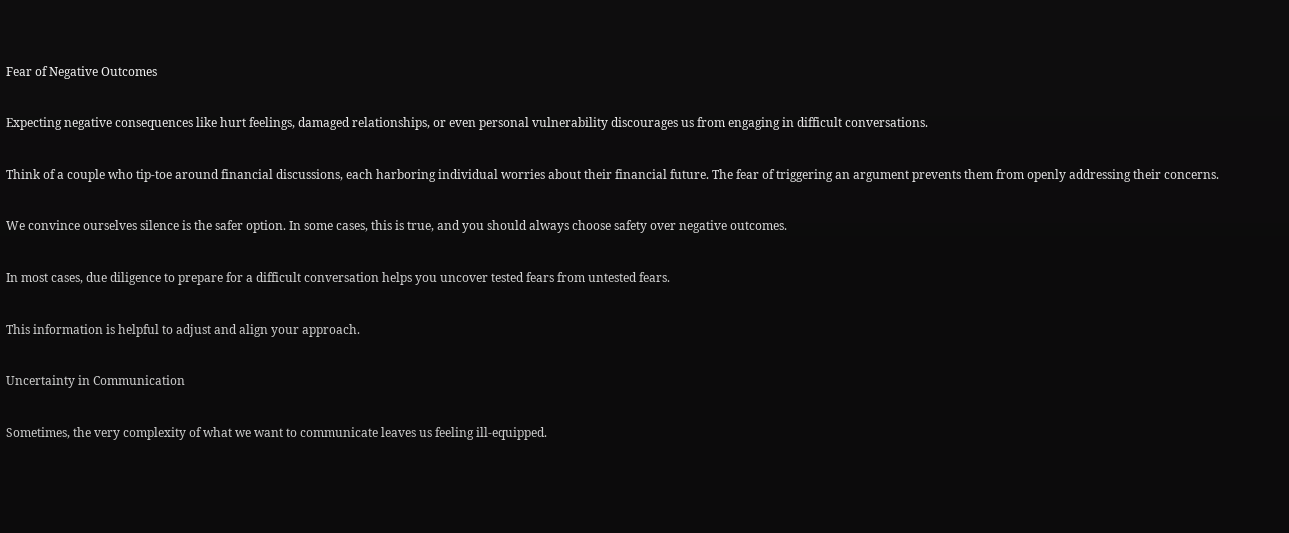Fear of Negative Outcomes

Expecting negative consequences like hurt feelings, damaged relationships, or even personal vulnerability discourages us from engaging in difficult conversations.

Think of a couple who tip-toe around financial discussions, each harboring individual worries about their financial future. The fear of triggering an argument prevents them from openly addressing their concerns.

We convince ourselves silence is the safer option. In some cases, this is true, and you should always choose safety over negative outcomes.

In most cases, due diligence to prepare for a difficult conversation helps you uncover tested fears from untested fears.

This information is helpful to adjust and align your approach.

Uncertainty in Communication

Sometimes, the very complexity of what we want to communicate leaves us feeling ill-equipped.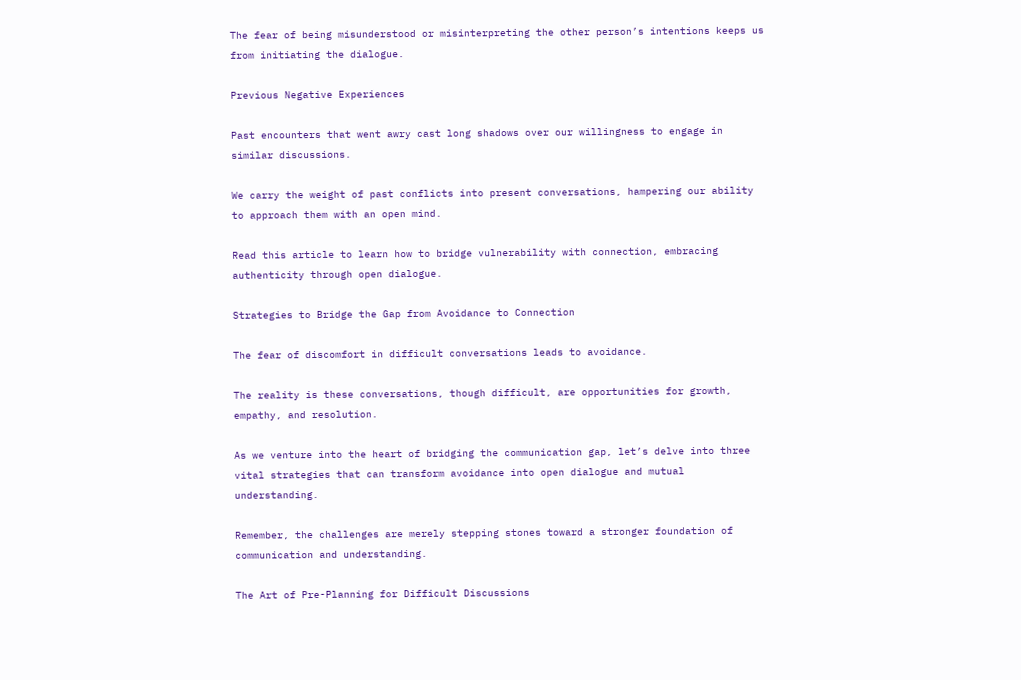The fear of being misunderstood or misinterpreting the other person’s intentions keeps us from initiating the dialogue.

Previous Negative Experiences

Past encounters that went awry cast long shadows over our willingness to engage in similar discussions.

We carry the weight of past conflicts into present conversations, hampering our ability to approach them with an open mind.

Read this article to learn how to bridge vulnerability with connection, embracing authenticity through open dialogue.

Strategies to Bridge the Gap from Avoidance to Connection

The fear of discomfort in difficult conversations leads to avoidance.

The reality is these conversations, though difficult, are opportunities for growth, empathy, and resolution.

As we venture into the heart of bridging the communication gap, let’s delve into three vital strategies that can transform avoidance into open dialogue and mutual understanding.

Remember, the challenges are merely stepping stones toward a stronger foundation of communication and understanding.

The Art of Pre-Planning for Difficult Discussions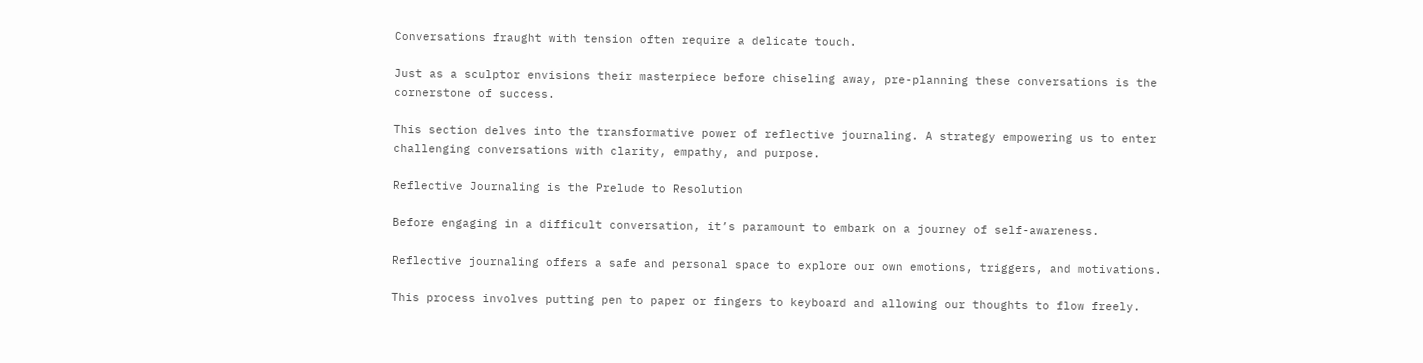Conversations fraught with tension often require a delicate touch.

Just as a sculptor envisions their masterpiece before chiseling away, pre-planning these conversations is the cornerstone of success.

This section delves into the transformative power of reflective journaling. A strategy empowering us to enter challenging conversations with clarity, empathy, and purpose.

Reflective Journaling is the Prelude to Resolution

Before engaging in a difficult conversation, it’s paramount to embark on a journey of self-awareness.

Reflective journaling offers a safe and personal space to explore our own emotions, triggers, and motivations.

This process involves putting pen to paper or fingers to keyboard and allowing our thoughts to flow freely.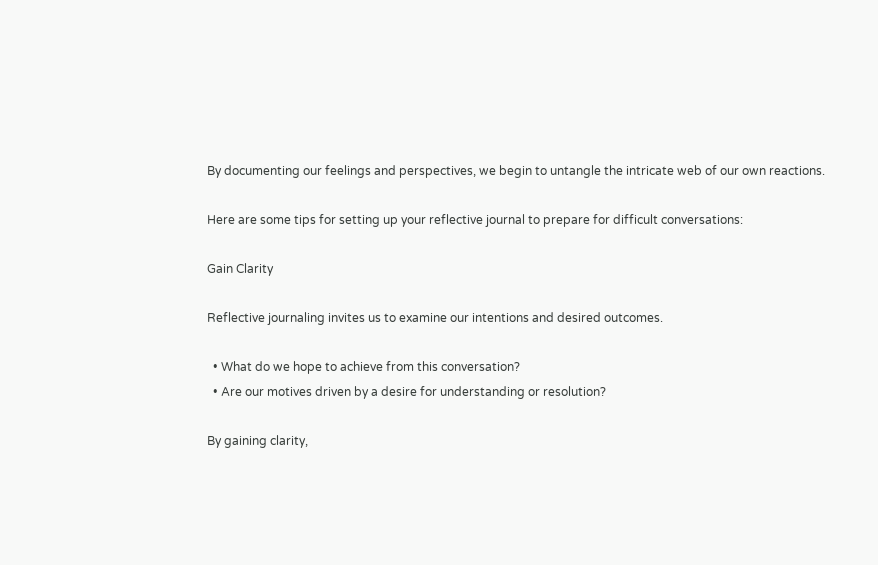By documenting our feelings and perspectives, we begin to untangle the intricate web of our own reactions.

Here are some tips for setting up your reflective journal to prepare for difficult conversations:

Gain Clarity

Reflective journaling invites us to examine our intentions and desired outcomes.

  • What do we hope to achieve from this conversation?
  • Are our motives driven by a desire for understanding or resolution?

By gaining clarity,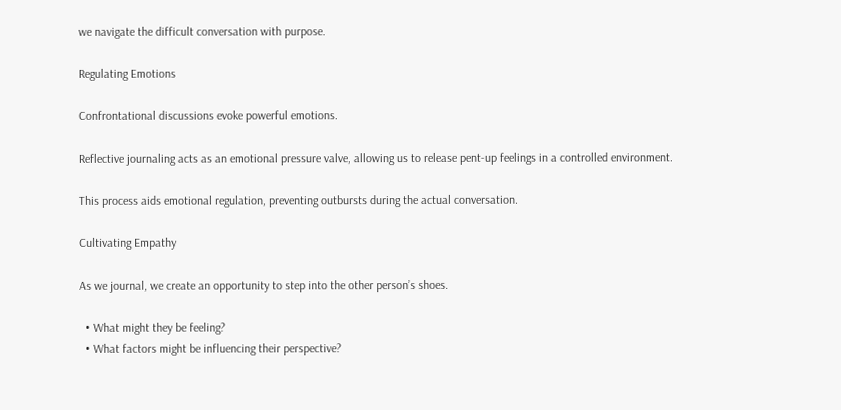we navigate the difficult conversation with purpose.

Regulating Emotions

Confrontational discussions evoke powerful emotions.

Reflective journaling acts as an emotional pressure valve, allowing us to release pent-up feelings in a controlled environment.

This process aids emotional regulation, preventing outbursts during the actual conversation.

Cultivating Empathy

As we journal, we create an opportunity to step into the other person’s shoes.

  • What might they be feeling?
  • What factors might be influencing their perspective?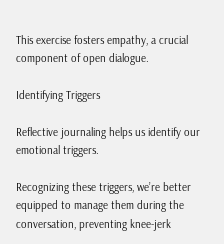This exercise fosters empathy, a crucial component of open dialogue.

Identifying Triggers

Reflective journaling helps us identify our emotional triggers.

Recognizing these triggers, we’re better equipped to manage them during the conversation, preventing knee-jerk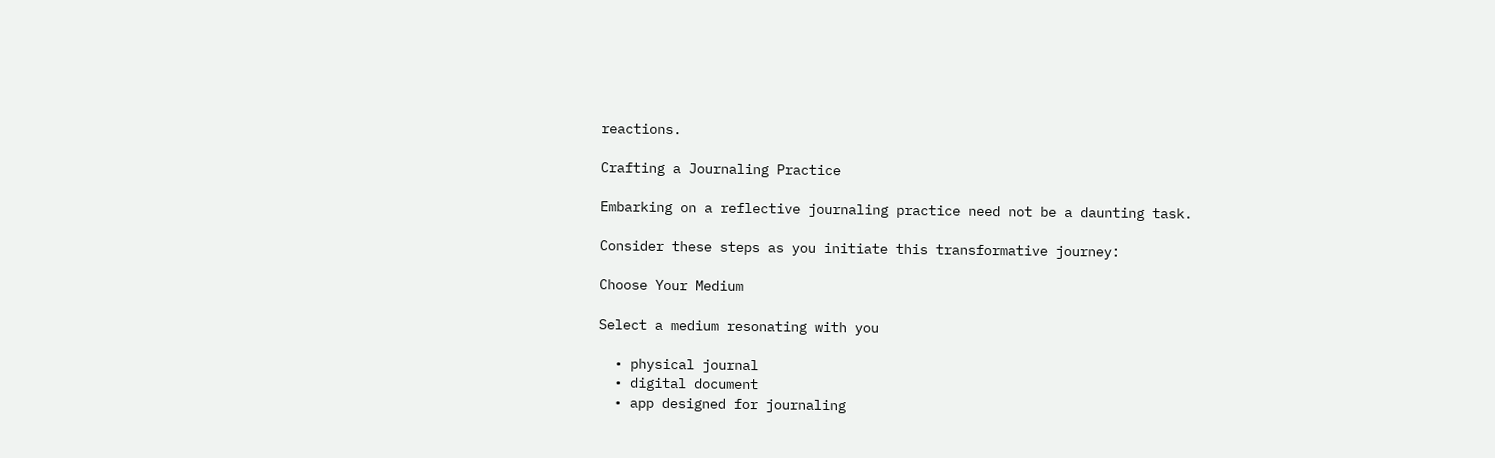reactions.

Crafting a Journaling Practice

Embarking on a reflective journaling practice need not be a daunting task.

Consider these steps as you initiate this transformative journey:

Choose Your Medium

Select a medium resonating with you

  • physical journal
  • digital document
  • app designed for journaling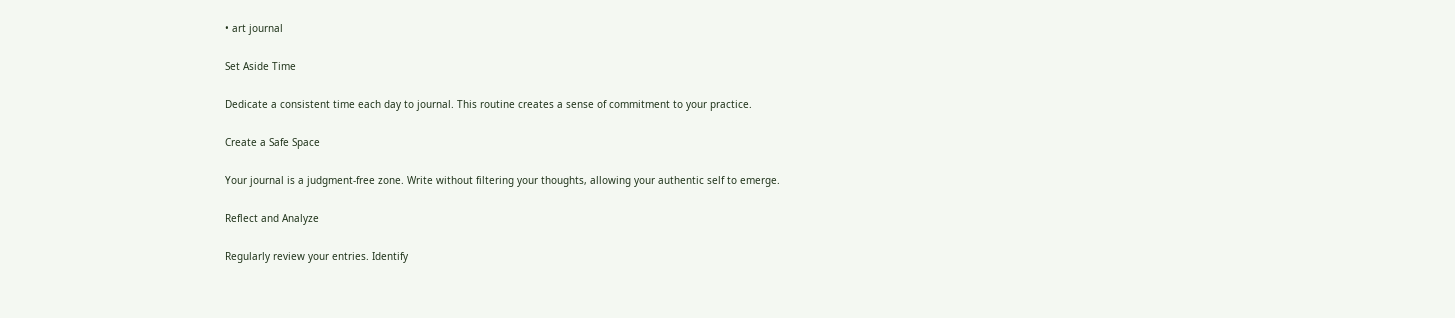• art journal

Set Aside Time

Dedicate a consistent time each day to journal. This routine creates a sense of commitment to your practice.

Create a Safe Space

Your journal is a judgment-free zone. Write without filtering your thoughts, allowing your authentic self to emerge.

Reflect and Analyze

Regularly review your entries. Identify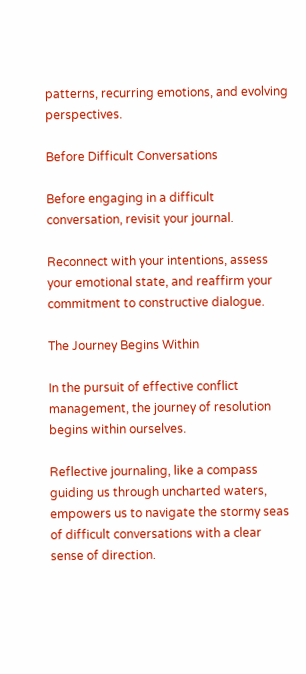patterns, recurring emotions, and evolving perspectives.

Before Difficult Conversations

Before engaging in a difficult conversation, revisit your journal.

Reconnect with your intentions, assess your emotional state, and reaffirm your commitment to constructive dialogue.

The Journey Begins Within

In the pursuit of effective conflict management, the journey of resolution begins within ourselves.

Reflective journaling, like a compass guiding us through uncharted waters, empowers us to navigate the stormy seas of difficult conversations with a clear sense of direction.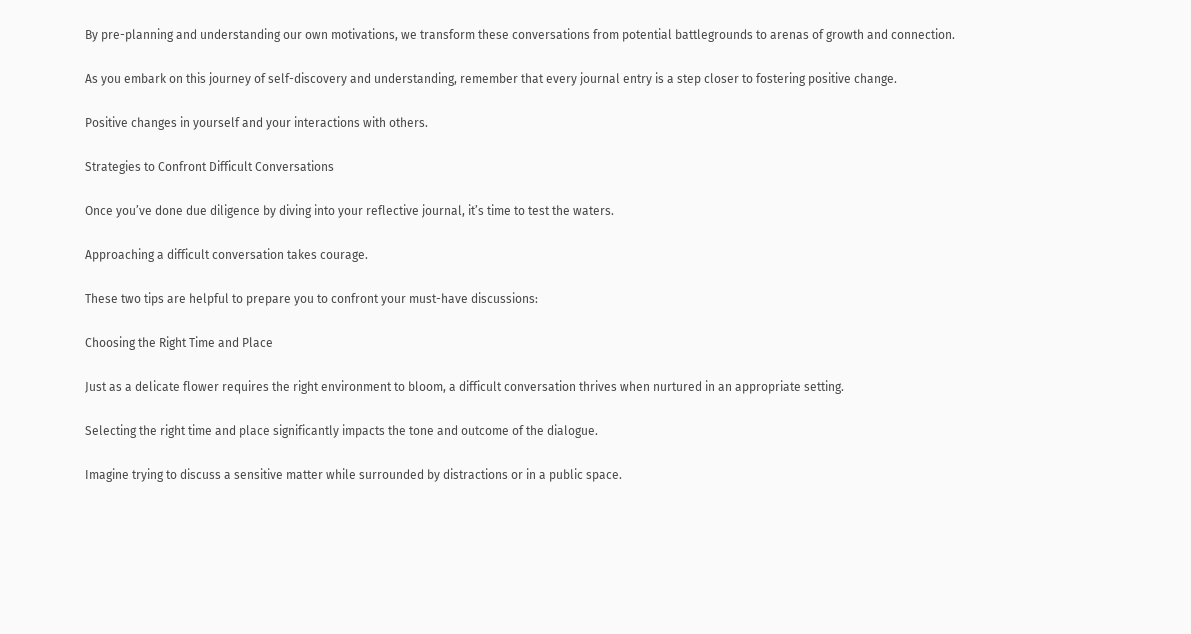By pre-planning and understanding our own motivations, we transform these conversations from potential battlegrounds to arenas of growth and connection.

As you embark on this journey of self-discovery and understanding, remember that every journal entry is a step closer to fostering positive change.

Positive changes in yourself and your interactions with others.

Strategies to Confront Difficult Conversations

Once you’ve done due diligence by diving into your reflective journal, it’s time to test the waters.

Approaching a difficult conversation takes courage.

These two tips are helpful to prepare you to confront your must-have discussions:

Choosing the Right Time and Place

Just as a delicate flower requires the right environment to bloom, a difficult conversation thrives when nurtured in an appropriate setting.

Selecting the right time and place significantly impacts the tone and outcome of the dialogue.

Imagine trying to discuss a sensitive matter while surrounded by distractions or in a public space.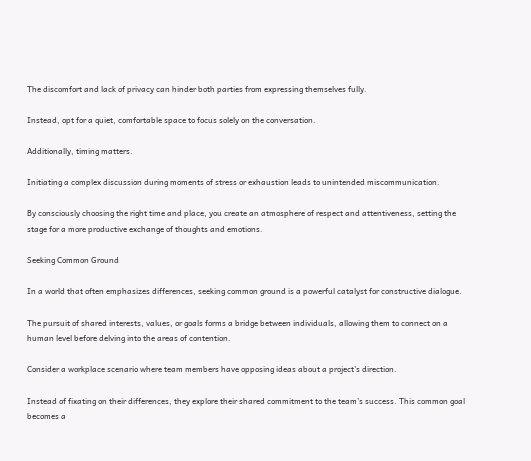The discomfort and lack of privacy can hinder both parties from expressing themselves fully.

Instead, opt for a quiet, comfortable space to focus solely on the conversation.

Additionally, timing matters.

Initiating a complex discussion during moments of stress or exhaustion leads to unintended miscommunication.

By consciously choosing the right time and place, you create an atmosphere of respect and attentiveness, setting the stage for a more productive exchange of thoughts and emotions.

Seeking Common Ground

In a world that often emphasizes differences, seeking common ground is a powerful catalyst for constructive dialogue.

The pursuit of shared interests, values, or goals forms a bridge between individuals, allowing them to connect on a human level before delving into the areas of contention.

Consider a workplace scenario where team members have opposing ideas about a project’s direction.

Instead of fixating on their differences, they explore their shared commitment to the team’s success. This common goal becomes a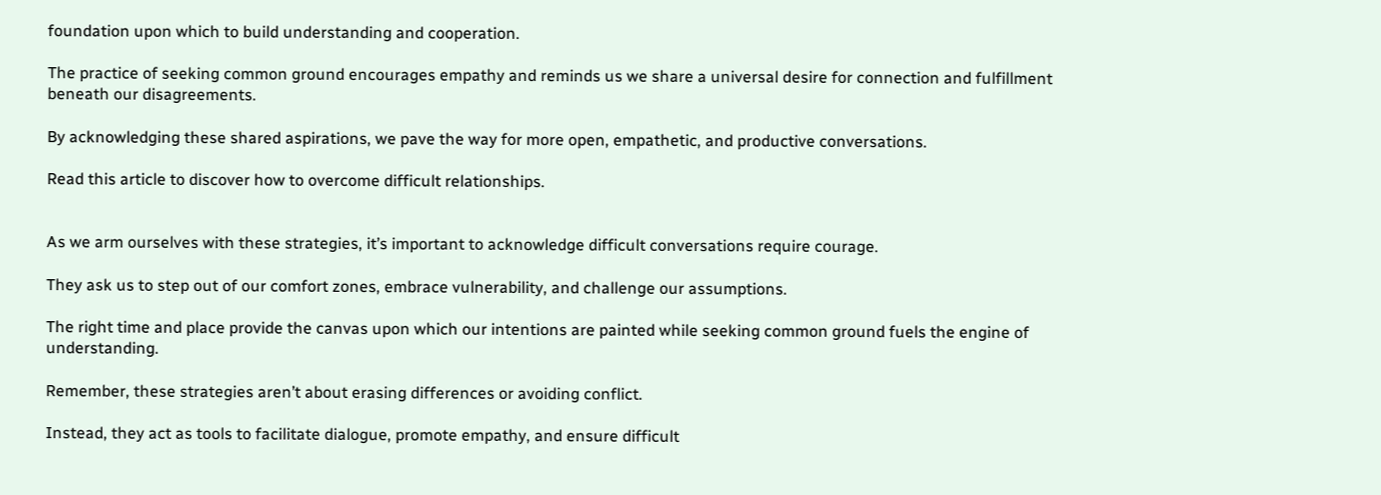foundation upon which to build understanding and cooperation.

The practice of seeking common ground encourages empathy and reminds us we share a universal desire for connection and fulfillment beneath our disagreements.

By acknowledging these shared aspirations, we pave the way for more open, empathetic, and productive conversations.

Read this article to discover how to overcome difficult relationships.


As we arm ourselves with these strategies, it’s important to acknowledge difficult conversations require courage.

They ask us to step out of our comfort zones, embrace vulnerability, and challenge our assumptions.

The right time and place provide the canvas upon which our intentions are painted while seeking common ground fuels the engine of understanding.

Remember, these strategies aren’t about erasing differences or avoiding conflict.

Instead, they act as tools to facilitate dialogue, promote empathy, and ensure difficult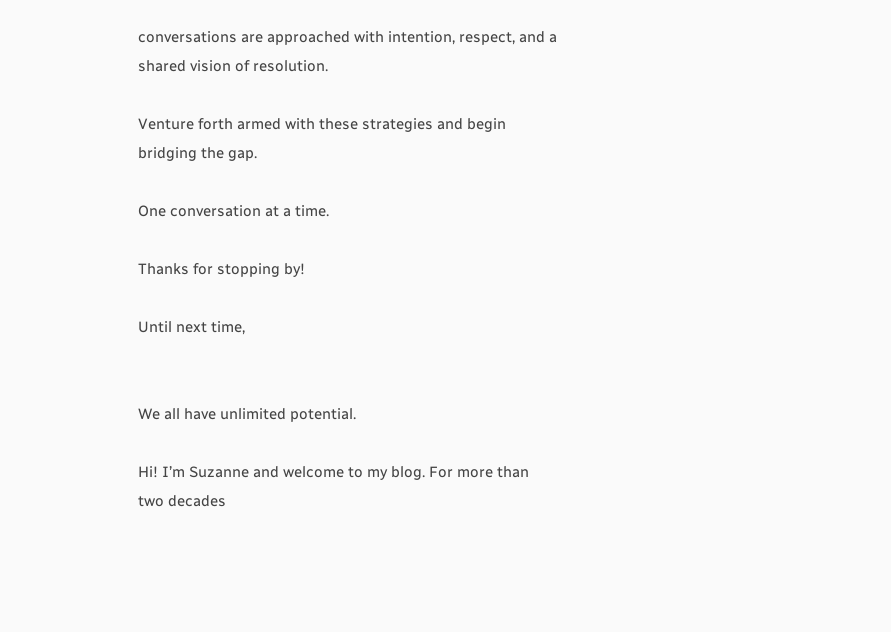conversations are approached with intention, respect, and a shared vision of resolution.

Venture forth armed with these strategies and begin bridging the gap.

One conversation at a time.

Thanks for stopping by!

Until next time,


We all have unlimited potential.

Hi! I’m Suzanne and welcome to my blog. For more than two decades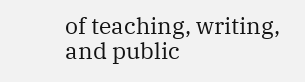of teaching, writing, and public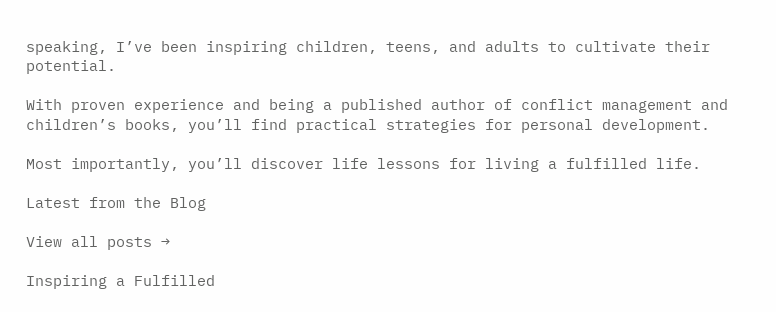speaking, I’ve been inspiring children, teens, and adults to cultivate their potential.

With proven experience and being a published author of conflict management and children’s books, you’ll find practical strategies for personal development.

Most importantly, you’ll discover life lessons for living a fulfilled life.

Latest from the Blog

View all posts →

Inspiring a Fulfilled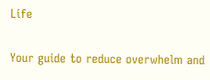Life

Your guide to reduce overwhelm and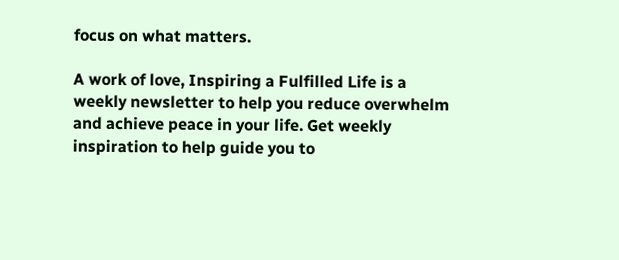focus on what matters.

A work of love, Inspiring a Fulfilled Life is a weekly newsletter to help you reduce overwhelm and achieve peace in your life. Get weekly inspiration to help guide you to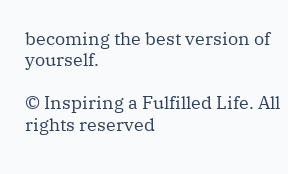becoming the best version of yourself.

© Inspiring a Fulfilled Life. All rights reserved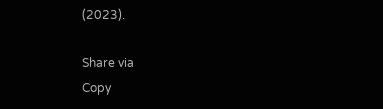(2023).

Share via
Copy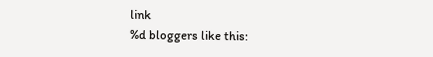link
%d bloggers like this: